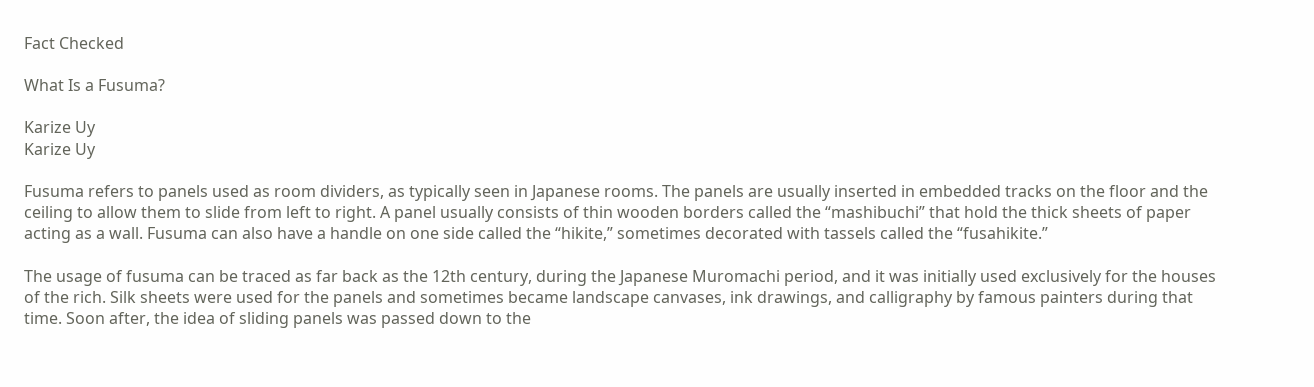Fact Checked

What Is a Fusuma?

Karize Uy
Karize Uy

Fusuma refers to panels used as room dividers, as typically seen in Japanese rooms. The panels are usually inserted in embedded tracks on the floor and the ceiling to allow them to slide from left to right. A panel usually consists of thin wooden borders called the “mashibuchi” that hold the thick sheets of paper acting as a wall. Fusuma can also have a handle on one side called the “hikite,” sometimes decorated with tassels called the “fusahikite.”

The usage of fusuma can be traced as far back as the 12th century, during the Japanese Muromachi period, and it was initially used exclusively for the houses of the rich. Silk sheets were used for the panels and sometimes became landscape canvases, ink drawings, and calligraphy by famous painters during that time. Soon after, the idea of sliding panels was passed down to the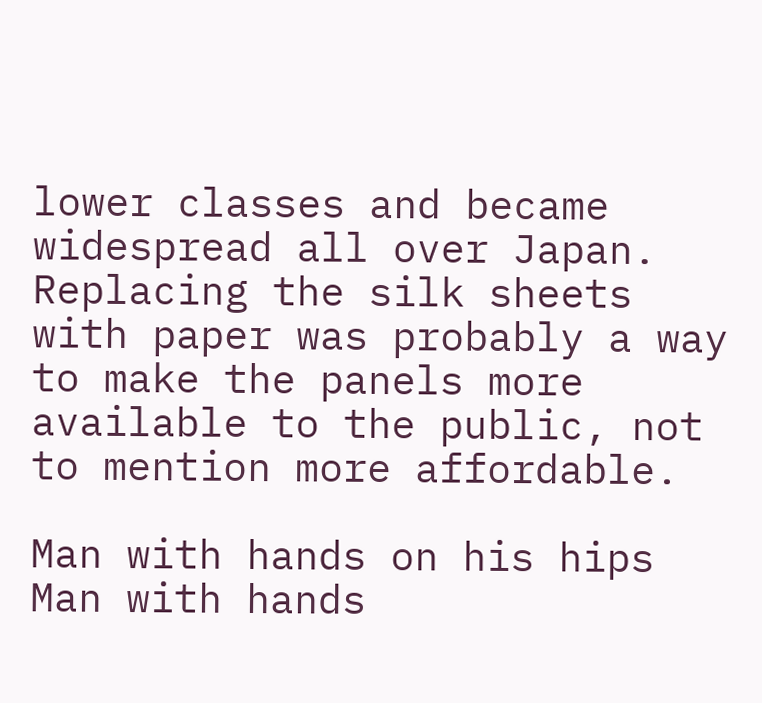lower classes and became widespread all over Japan. Replacing the silk sheets with paper was probably a way to make the panels more available to the public, not to mention more affordable.

Man with hands on his hips
Man with hands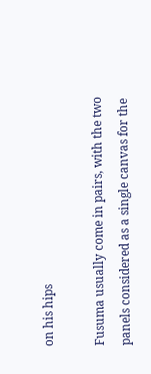on his hips

Fusuma usually come in pairs, with the two panels considered as a single canvas for the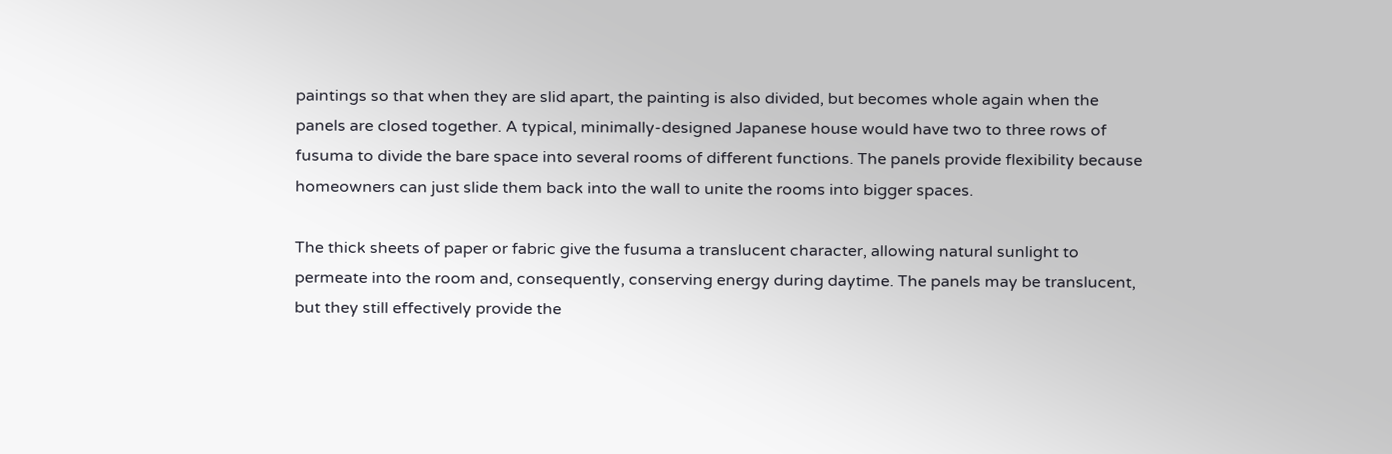paintings so that when they are slid apart, the painting is also divided, but becomes whole again when the panels are closed together. A typical, minimally-designed Japanese house would have two to three rows of fusuma to divide the bare space into several rooms of different functions. The panels provide flexibility because homeowners can just slide them back into the wall to unite the rooms into bigger spaces.

The thick sheets of paper or fabric give the fusuma a translucent character, allowing natural sunlight to permeate into the room and, consequently, conserving energy during daytime. The panels may be translucent, but they still effectively provide the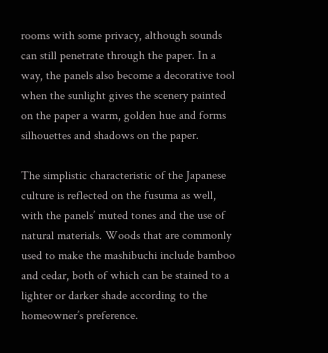rooms with some privacy, although sounds can still penetrate through the paper. In a way, the panels also become a decorative tool when the sunlight gives the scenery painted on the paper a warm, golden hue and forms silhouettes and shadows on the paper.

The simplistic characteristic of the Japanese culture is reflected on the fusuma as well, with the panels’ muted tones and the use of natural materials. Woods that are commonly used to make the mashibuchi include bamboo and cedar, both of which can be stained to a lighter or darker shade according to the homeowner’s preference.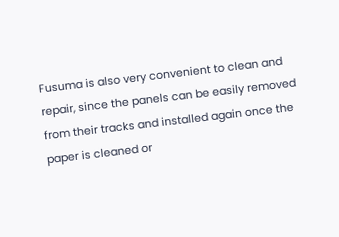Fusuma is also very convenient to clean and repair, since the panels can be easily removed from their tracks and installed again once the paper is cleaned or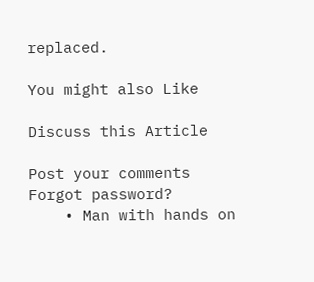replaced.

You might also Like

Discuss this Article

Post your comments
Forgot password?
    • Man with hands on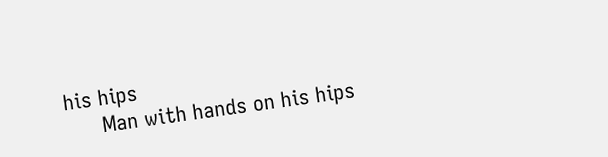his hips
      Man with hands on his hips